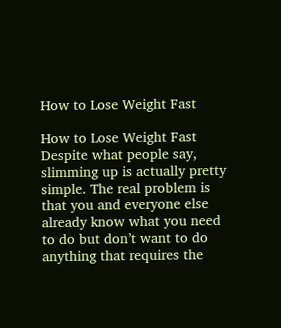How to Lose Weight Fast

How to Lose Weight Fast
Despite what people say, slimming up is actually pretty simple. The real problem is that you and everyone else already know what you need to do but don’t want to do anything that requires the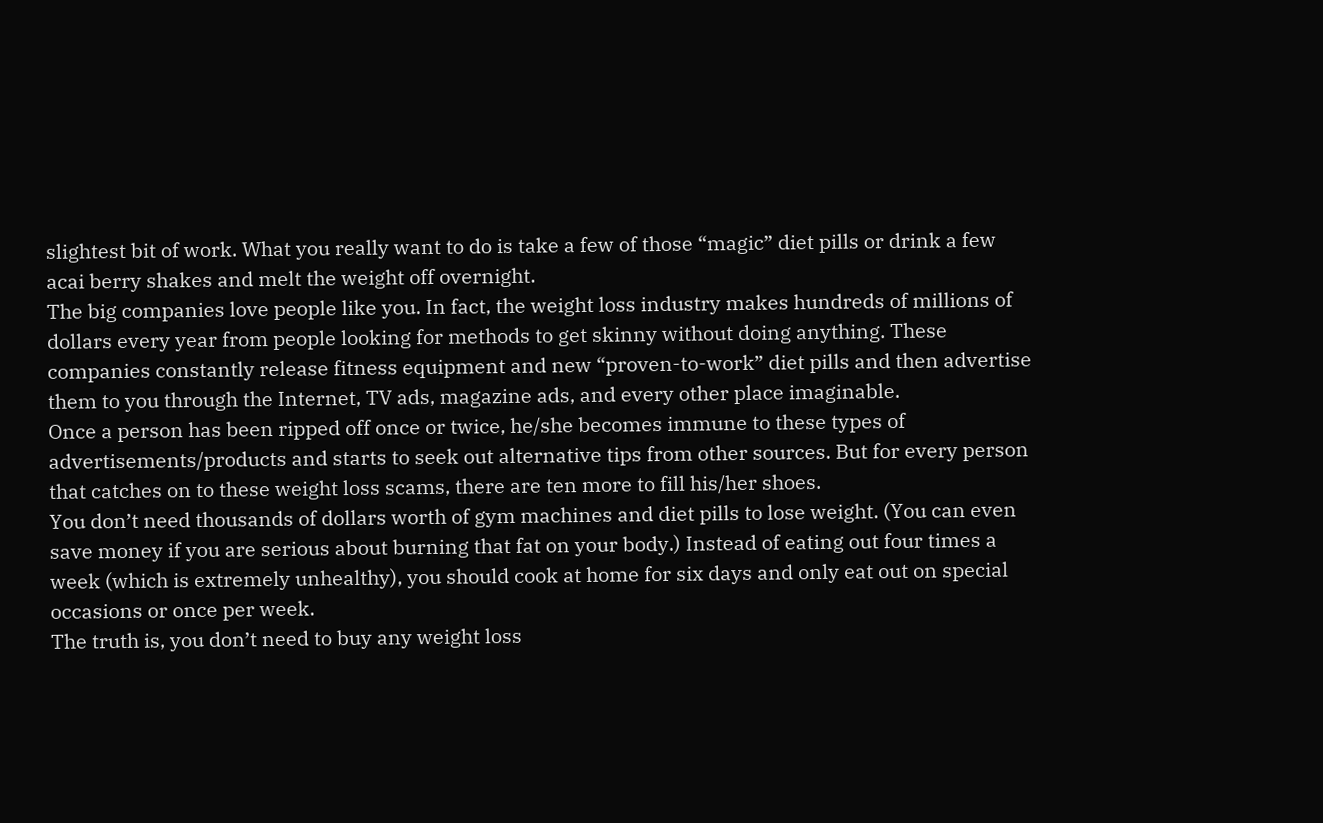slightest bit of work. What you really want to do is take a few of those “magic” diet pills or drink a few acai berry shakes and melt the weight off overnight.
The big companies love people like you. In fact, the weight loss industry makes hundreds of millions of dollars every year from people looking for methods to get skinny without doing anything. These companies constantly release fitness equipment and new “proven-to-work” diet pills and then advertise them to you through the Internet, TV ads, magazine ads, and every other place imaginable.
Once a person has been ripped off once or twice, he/she becomes immune to these types of advertisements/products and starts to seek out alternative tips from other sources. But for every person that catches on to these weight loss scams, there are ten more to fill his/her shoes.
You don’t need thousands of dollars worth of gym machines and diet pills to lose weight. (You can even save money if you are serious about burning that fat on your body.) Instead of eating out four times a week (which is extremely unhealthy), you should cook at home for six days and only eat out on special occasions or once per week.
The truth is, you don’t need to buy any weight loss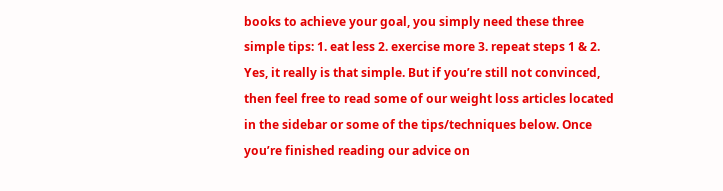books to achieve your goal, you simply need these three simple tips: 1. eat less 2. exercise more 3. repeat steps 1 & 2. Yes, it really is that simple. But if you’re still not convinced, then feel free to read some of our weight loss articles located in the sidebar or some of the tips/techniques below. Once you’re finished reading our advice on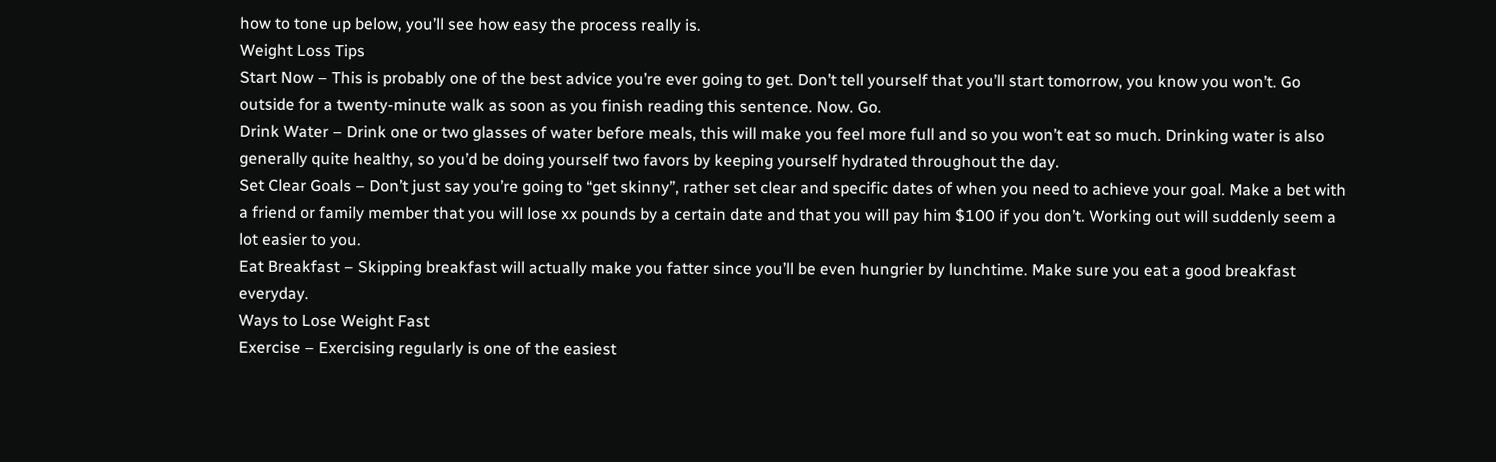how to tone up below, you’ll see how easy the process really is.
Weight Loss Tips
Start Now – This is probably one of the best advice you’re ever going to get. Don’t tell yourself that you’ll start tomorrow, you know you won’t. Go outside for a twenty-minute walk as soon as you finish reading this sentence. Now. Go.
Drink Water – Drink one or two glasses of water before meals, this will make you feel more full and so you won’t eat so much. Drinking water is also generally quite healthy, so you’d be doing yourself two favors by keeping yourself hydrated throughout the day.
Set Clear Goals – Don’t just say you’re going to “get skinny”, rather set clear and specific dates of when you need to achieve your goal. Make a bet with a friend or family member that you will lose xx pounds by a certain date and that you will pay him $100 if you don’t. Working out will suddenly seem a lot easier to you.
Eat Breakfast – Skipping breakfast will actually make you fatter since you’ll be even hungrier by lunchtime. Make sure you eat a good breakfast everyday.
Ways to Lose Weight Fast
Exercise – Exercising regularly is one of the easiest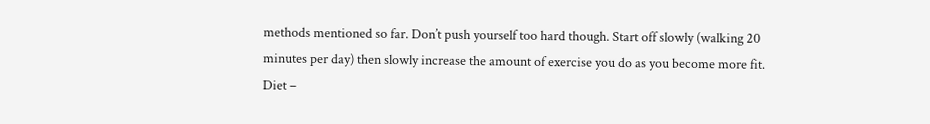methods mentioned so far. Don’t push yourself too hard though. Start off slowly (walking 20 minutes per day) then slowly increase the amount of exercise you do as you become more fit.
Diet –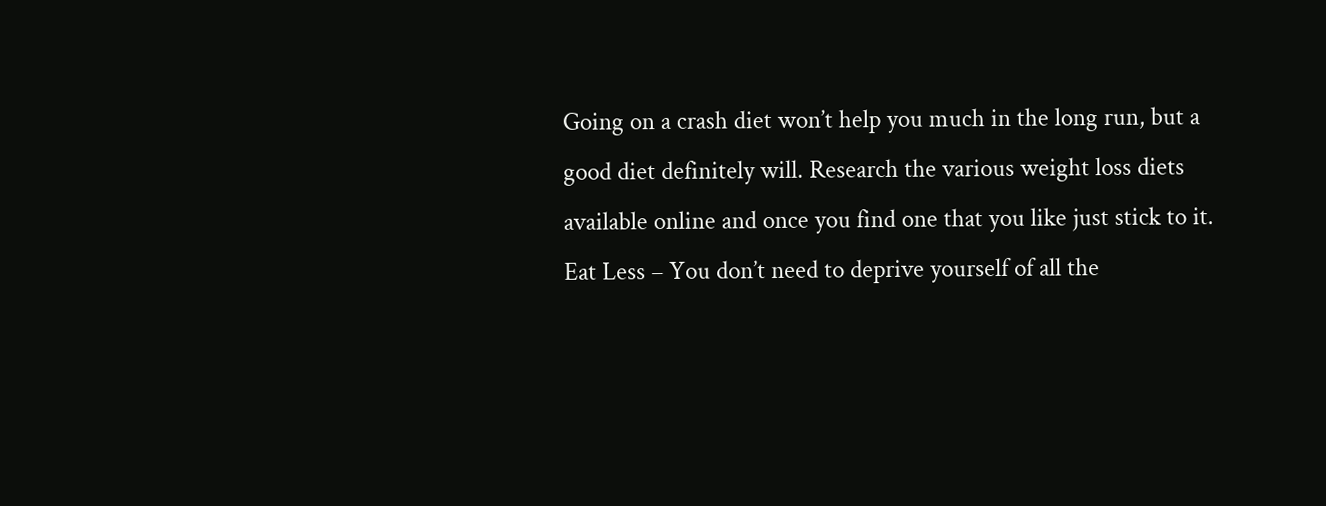Going on a crash diet won’t help you much in the long run, but a good diet definitely will. Research the various weight loss diets available online and once you find one that you like just stick to it.
Eat Less – You don’t need to deprive yourself of all the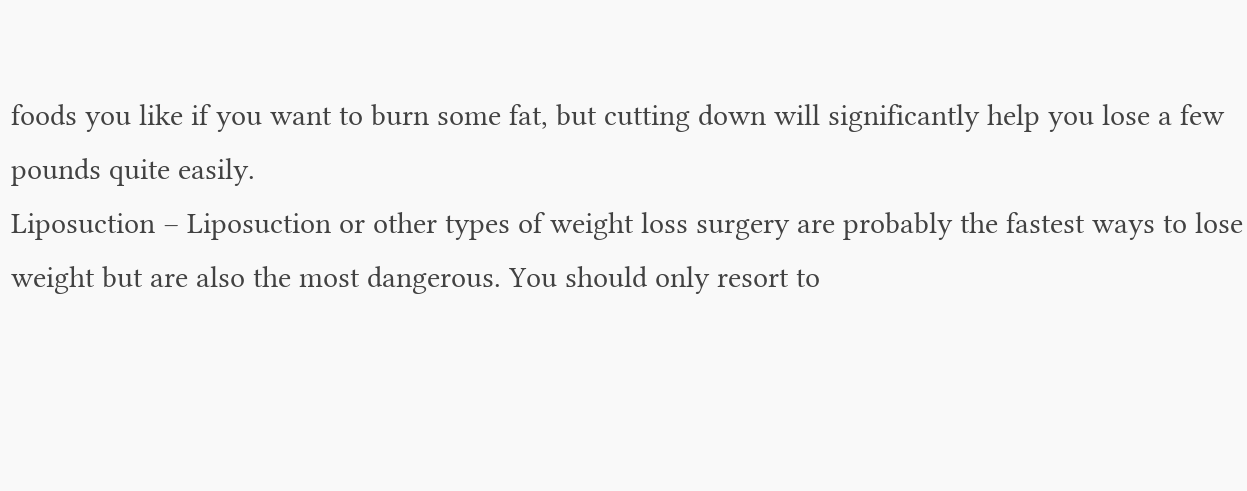foods you like if you want to burn some fat, but cutting down will significantly help you lose a few pounds quite easily.
Liposuction – Liposuction or other types of weight loss surgery are probably the fastest ways to lose weight but are also the most dangerous. You should only resort to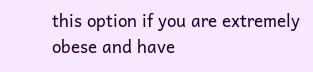this option if you are extremely obese and have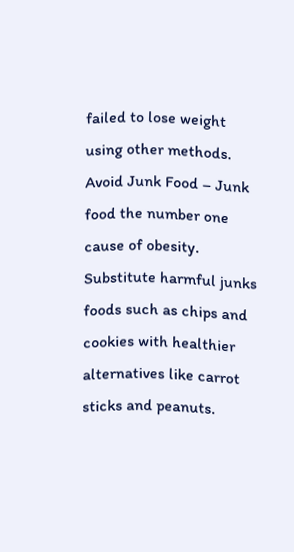failed to lose weight using other methods.
Avoid Junk Food – Junk food the number one cause of obesity. Substitute harmful junks foods such as chips and cookies with healthier alternatives like carrot sticks and peanuts.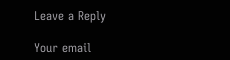Leave a Reply

Your email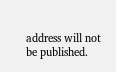address will not be published.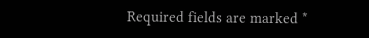Required fields are marked *